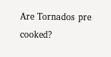Are Tornados pre cooked?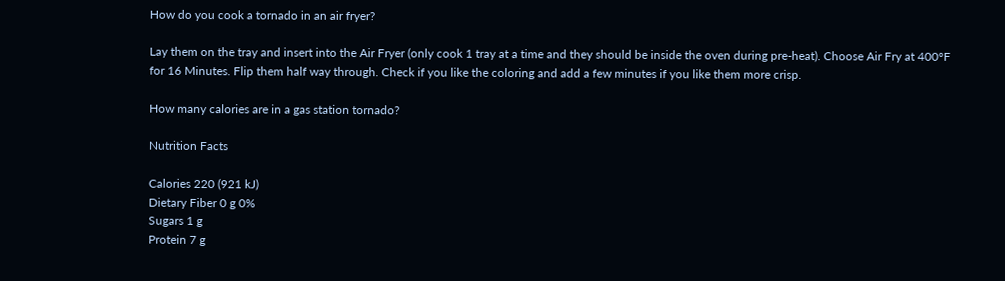How do you cook a tornado in an air fryer?

Lay them on the tray and insert into the Air Fryer (only cook 1 tray at a time and they should be inside the oven during pre-heat). Choose Air Fry at 400°F for 16 Minutes. Flip them half way through. Check if you like the coloring and add a few minutes if you like them more crisp.

How many calories are in a gas station tornado?

Nutrition Facts

Calories 220 (921 kJ)
Dietary Fiber 0 g 0%
Sugars 1 g
Protein 7 g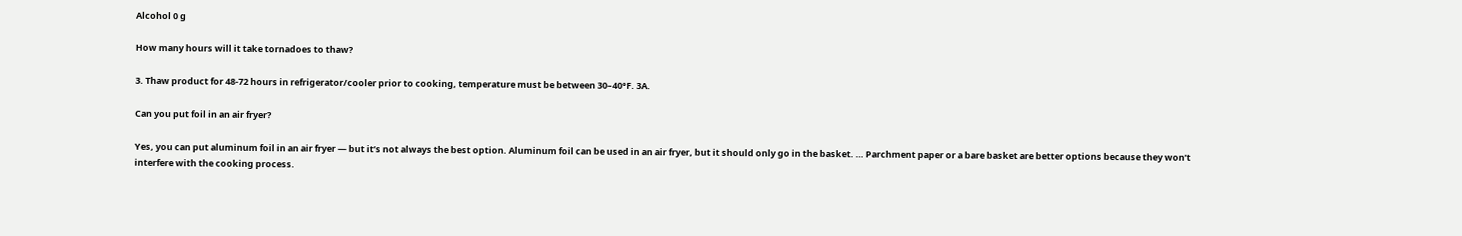Alcohol 0 g

How many hours will it take tornadoes to thaw?

3. Thaw product for 48-72 hours in refrigerator/cooler prior to cooking, temperature must be between 30–40°F. 3A.

Can you put foil in an air fryer?

Yes, you can put aluminum foil in an air fryer — but it’s not always the best option. Aluminum foil can be used in an air fryer, but it should only go in the basket. … Parchment paper or a bare basket are better options because they won’t interfere with the cooking process.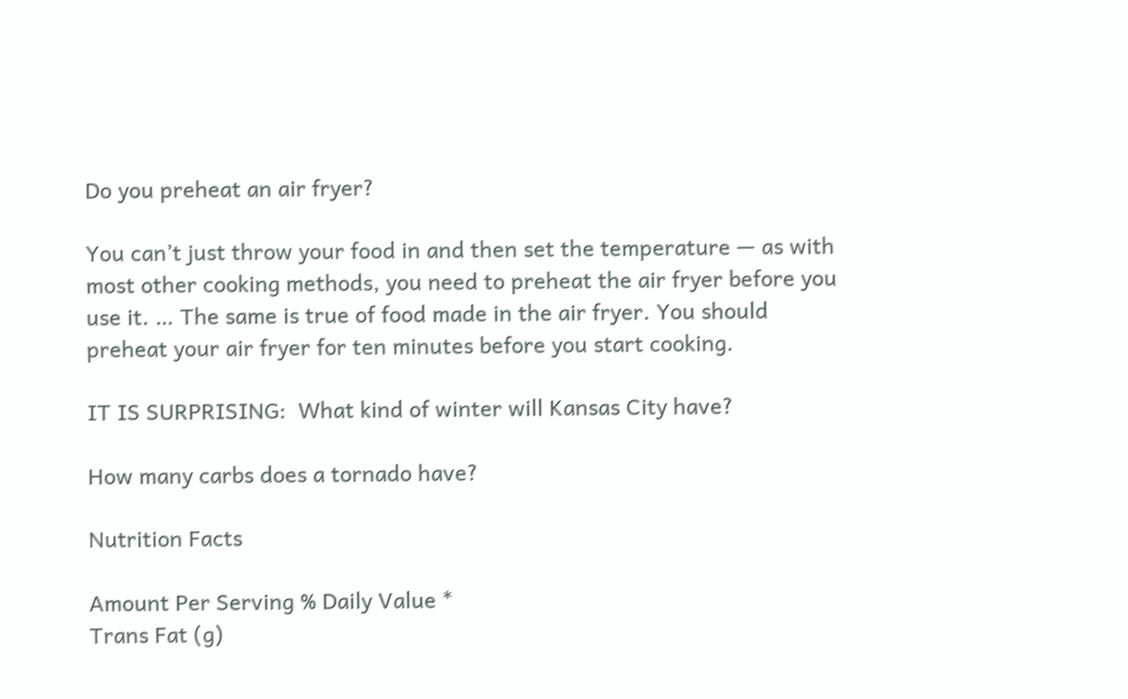Do you preheat an air fryer?

You can’t just throw your food in and then set the temperature — as with most other cooking methods, you need to preheat the air fryer before you use it. … The same is true of food made in the air fryer. You should preheat your air fryer for ten minutes before you start cooking.

IT IS SURPRISING:  What kind of winter will Kansas City have?

How many carbs does a tornado have?

Nutrition Facts

Amount Per Serving % Daily Value *
Trans Fat (g)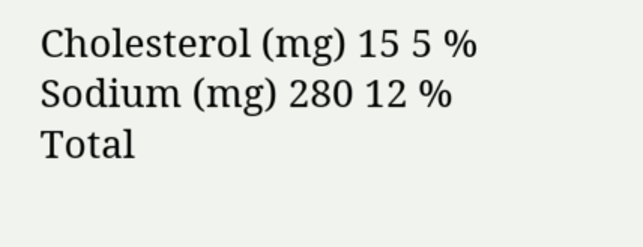Cholesterol (mg) 15 5 %
Sodium (mg) 280 12 %
Total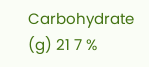Carbohydrate (g) 21 7 %